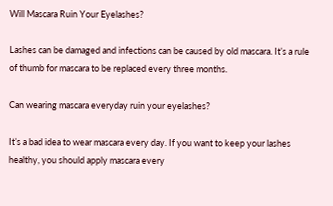Will Mascara Ruin Your Eyelashes?

Lashes can be damaged and infections can be caused by old mascara. It’s a rule of thumb for mascara to be replaced every three months.

Can wearing mascara everyday ruin your eyelashes?

It’s a bad idea to wear mascara every day. If you want to keep your lashes healthy, you should apply mascara every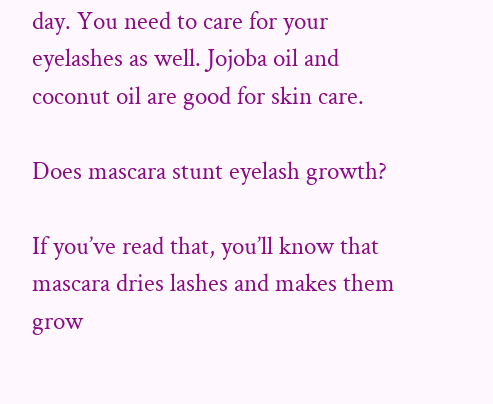day. You need to care for your eyelashes as well. Jojoba oil and coconut oil are good for skin care.

Does mascara stunt eyelash growth?

If you’ve read that, you’ll know that mascara dries lashes and makes them grow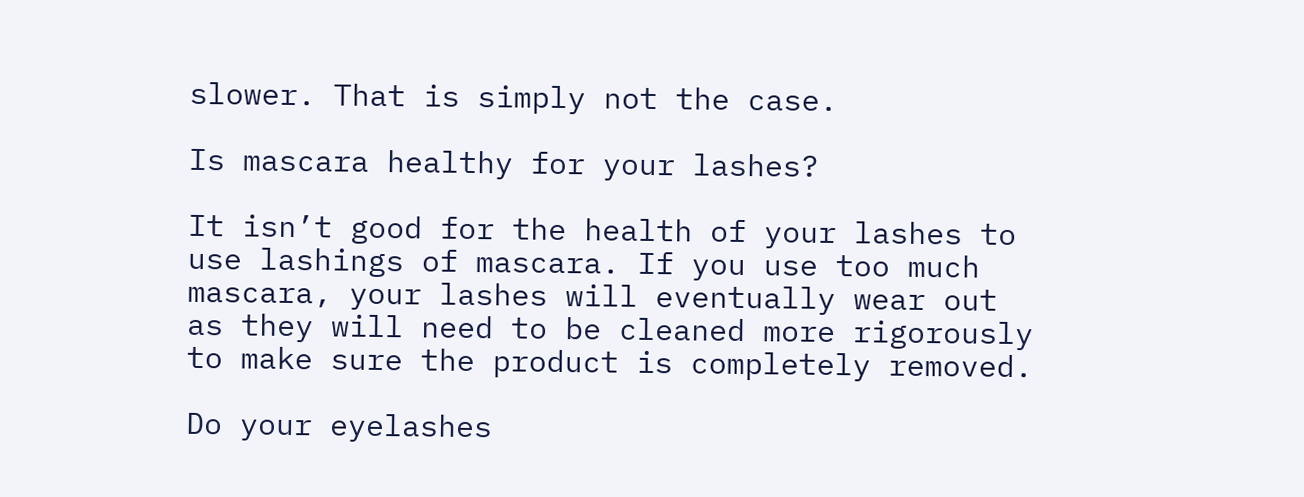slower. That is simply not the case.

Is mascara healthy for your lashes?

It isn’t good for the health of your lashes to use lashings of mascara. If you use too much mascara, your lashes will eventually wear out as they will need to be cleaned more rigorously to make sure the product is completely removed.

Do your eyelashes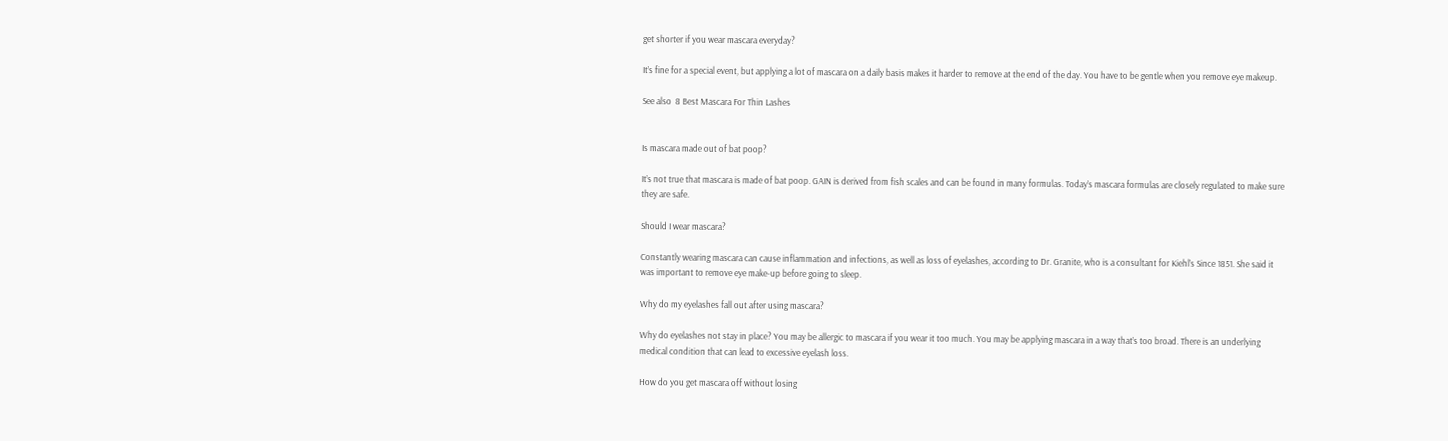get shorter if you wear mascara everyday?

It’s fine for a special event, but applying a lot of mascara on a daily basis makes it harder to remove at the end of the day. You have to be gentle when you remove eye makeup.

See also  8 Best Mascara For Thin Lashes


Is mascara made out of bat poop?

It’s not true that mascara is made of bat poop. GAIN is derived from fish scales and can be found in many formulas. Today’s mascara formulas are closely regulated to make sure they are safe.

Should I wear mascara?

Constantly wearing mascara can cause inflammation and infections, as well as loss of eyelashes, according to Dr. Granite, who is a consultant for Kiehl’s Since 1851. She said it was important to remove eye make-up before going to sleep.

Why do my eyelashes fall out after using mascara?

Why do eyelashes not stay in place? You may be allergic to mascara if you wear it too much. You may be applying mascara in a way that’s too broad. There is an underlying medical condition that can lead to excessive eyelash loss.

How do you get mascara off without losing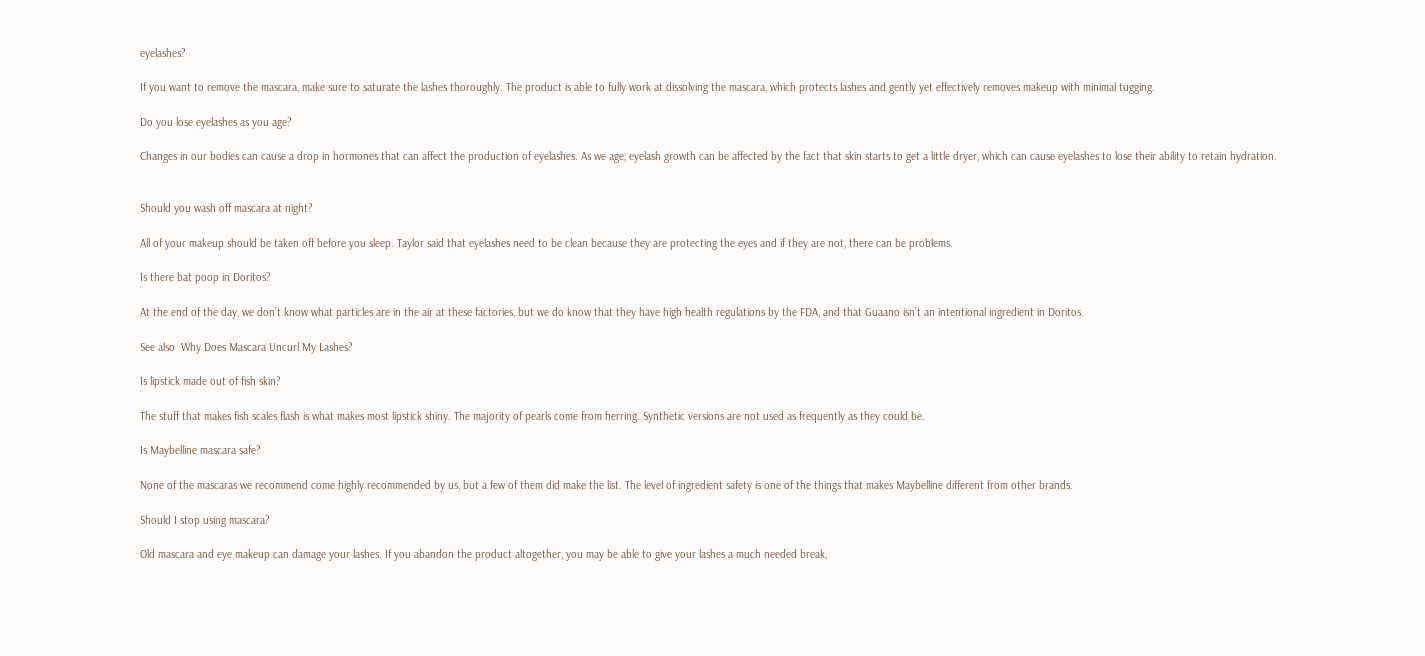eyelashes?

If you want to remove the mascara, make sure to saturate the lashes thoroughly. The product is able to fully work at dissolving the mascara, which protects lashes and gently yet effectively removes makeup with minimal tugging.

Do you lose eyelashes as you age?

Changes in our bodies can cause a drop in hormones that can affect the production of eyelashes. As we age, eyelash growth can be affected by the fact that skin starts to get a little dryer, which can cause eyelashes to lose their ability to retain hydration.


Should you wash off mascara at night?

All of your makeup should be taken off before you sleep. Taylor said that eyelashes need to be clean because they are protecting the eyes and if they are not, there can be problems.

Is there bat poop in Doritos?

At the end of the day, we don’t know what particles are in the air at these factories, but we do know that they have high health regulations by the FDA, and that Guaano isn’t an intentional ingredient in Doritos.

See also  Why Does Mascara Uncurl My Lashes?

Is lipstick made out of fish skin?

The stuff that makes fish scales flash is what makes most lipstick shiny. The majority of pearls come from herring. Synthetic versions are not used as frequently as they could be.

Is Maybelline mascara safe?

None of the mascaras we recommend come highly recommended by us, but a few of them did make the list. The level of ingredient safety is one of the things that makes Maybelline different from other brands.

Should I stop using mascara?

Old mascara and eye makeup can damage your lashes. If you abandon the product altogether, you may be able to give your lashes a much needed break,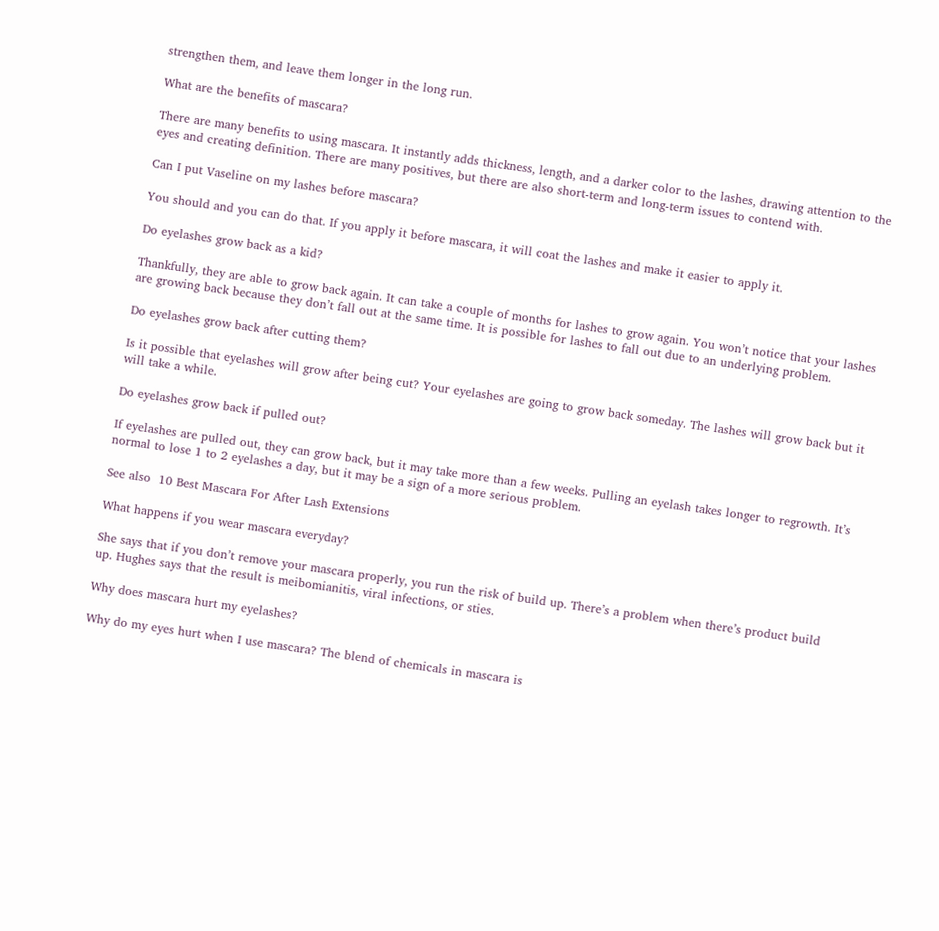strengthen them, and leave them longer in the long run.

What are the benefits of mascara?

There are many benefits to using mascara. It instantly adds thickness, length, and a darker color to the lashes, drawing attention to the eyes and creating definition. There are many positives, but there are also short-term and long-term issues to contend with.

Can I put Vaseline on my lashes before mascara?

You should and you can do that. If you apply it before mascara, it will coat the lashes and make it easier to apply it.

Do eyelashes grow back as a kid?

Thankfully, they are able to grow back again. It can take a couple of months for lashes to grow again. You won’t notice that your lashes are growing back because they don’t fall out at the same time. It is possible for lashes to fall out due to an underlying problem.

Do eyelashes grow back after cutting them?

Is it possible that eyelashes will grow after being cut? Your eyelashes are going to grow back someday. The lashes will grow back but it will take a while.

Do eyelashes grow back if pulled out?

If eyelashes are pulled out, they can grow back, but it may take more than a few weeks. Pulling an eyelash takes longer to regrowth. It’s normal to lose 1 to 2 eyelashes a day, but it may be a sign of a more serious problem.

See also  10 Best Mascara For After Lash Extensions

What happens if you wear mascara everyday?

She says that if you don’t remove your mascara properly, you run the risk of build up. There’s a problem when there’s product build up. Hughes says that the result is meibomianitis, viral infections, or sties.

Why does mascara hurt my eyelashes?

Why do my eyes hurt when I use mascara? The blend of chemicals in mascara is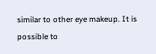similar to other eye makeup. It is possible to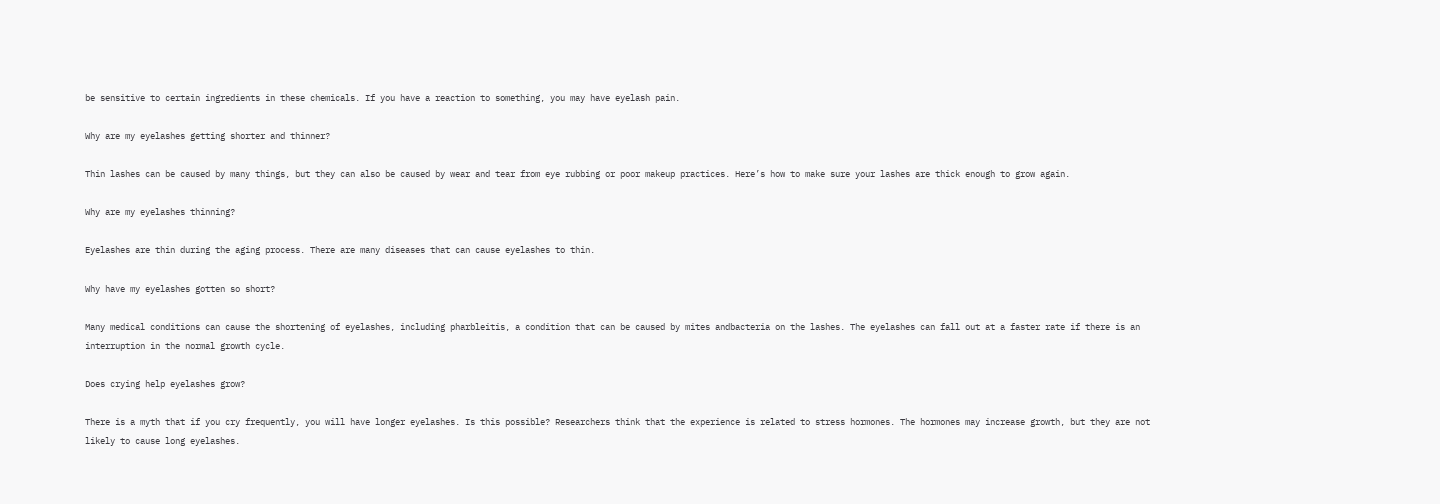be sensitive to certain ingredients in these chemicals. If you have a reaction to something, you may have eyelash pain.

Why are my eyelashes getting shorter and thinner?

Thin lashes can be caused by many things, but they can also be caused by wear and tear from eye rubbing or poor makeup practices. Here’s how to make sure your lashes are thick enough to grow again.

Why are my eyelashes thinning?

Eyelashes are thin during the aging process. There are many diseases that can cause eyelashes to thin.

Why have my eyelashes gotten so short?

Many medical conditions can cause the shortening of eyelashes, including pharbleitis, a condition that can be caused by mites andbacteria on the lashes. The eyelashes can fall out at a faster rate if there is an interruption in the normal growth cycle.

Does crying help eyelashes grow?

There is a myth that if you cry frequently, you will have longer eyelashes. Is this possible? Researchers think that the experience is related to stress hormones. The hormones may increase growth, but they are not likely to cause long eyelashes.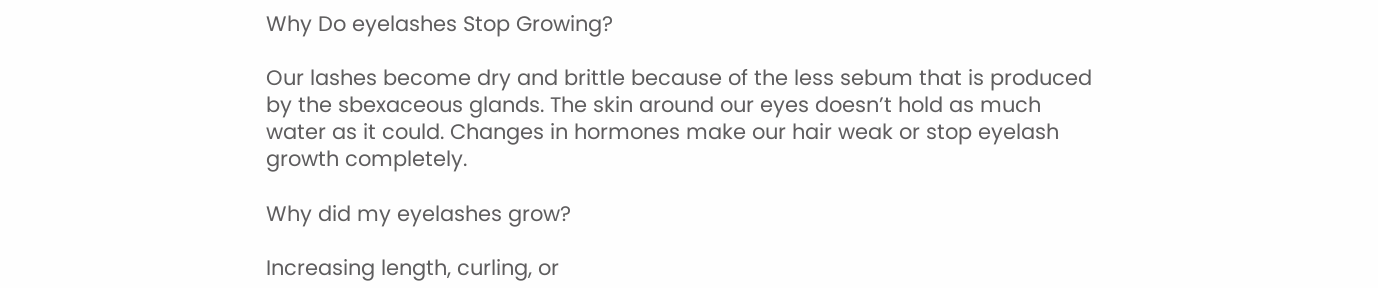Why Do eyelashes Stop Growing?

Our lashes become dry and brittle because of the less sebum that is produced by the sbexaceous glands. The skin around our eyes doesn’t hold as much water as it could. Changes in hormones make our hair weak or stop eyelash growth completely.

Why did my eyelashes grow?

Increasing length, curling, or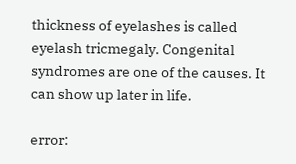thickness of eyelashes is called eyelash tricmegaly. Congenital syndromes are one of the causes. It can show up later in life.

error: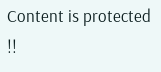Content is protected !!